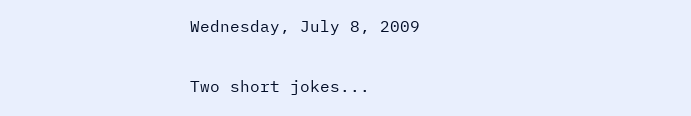Wednesday, July 8, 2009

Two short jokes...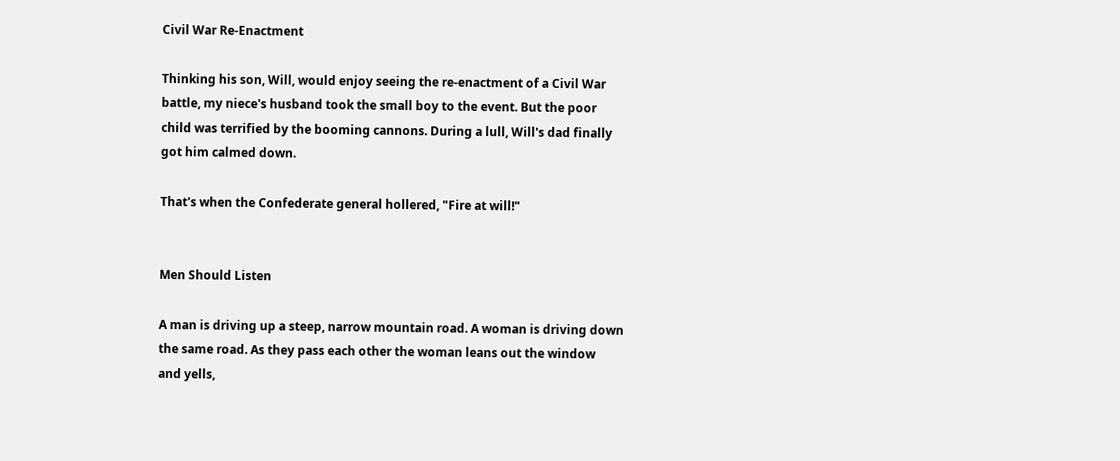Civil War Re-Enactment

Thinking his son, Will, would enjoy seeing the re-enactment of a Civil War
battle, my niece's husband took the small boy to the event. But the poor
child was terrified by the booming cannons. During a lull, Will's dad finally
got him calmed down.

That's when the Confederate general hollered, "Fire at will!"


Men Should Listen

A man is driving up a steep, narrow mountain road. A woman is driving down
the same road. As they pass each other the woman leans out the window
and yells,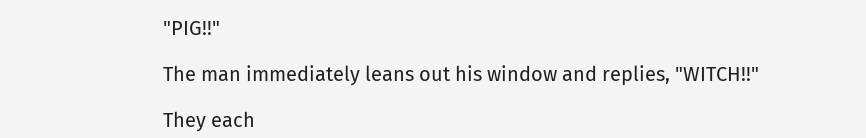"PIG!!"

The man immediately leans out his window and replies, "WITCH!!"

They each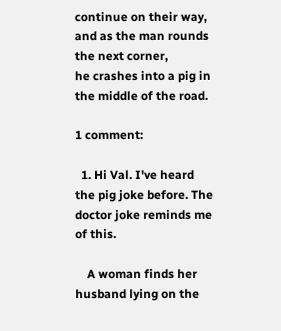continue on their way, and as the man rounds the next corner,
he crashes into a pig in the middle of the road.

1 comment:

  1. Hi Val. I've heard the pig joke before. The doctor joke reminds me of this.

    A woman finds her husband lying on the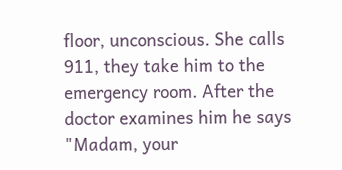floor, unconscious. She calls 911, they take him to the emergency room. After the doctor examines him he says "Madam, your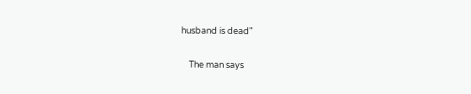husband is dead"

    The man says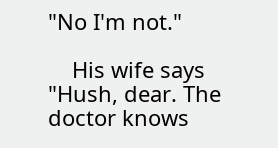"No I'm not."

    His wife says "Hush, dear. The doctor knows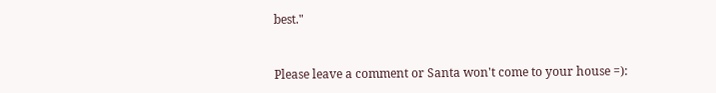best."


Please leave a comment or Santa won't come to your house =):